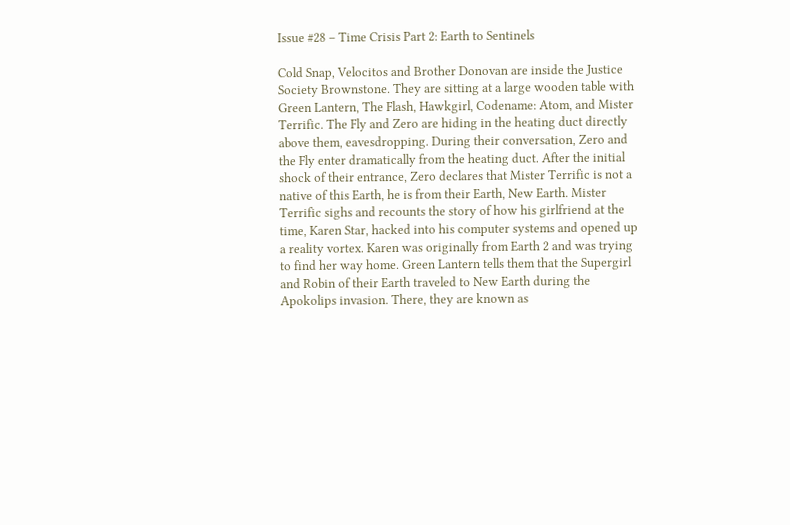Issue #28 – Time Crisis Part 2: Earth to Sentinels

Cold Snap, Velocitos and Brother Donovan are inside the Justice Society Brownstone. They are sitting at a large wooden table with Green Lantern, The Flash, Hawkgirl, Codename: Atom, and Mister Terrific. The Fly and Zero are hiding in the heating duct directly above them, eavesdropping. During their conversation, Zero and the Fly enter dramatically from the heating duct. After the initial shock of their entrance, Zero declares that Mister Terrific is not a native of this Earth, he is from their Earth, New Earth. Mister Terrific sighs and recounts the story of how his girlfriend at the time, Karen Star, hacked into his computer systems and opened up a reality vortex. Karen was originally from Earth 2 and was trying to find her way home. Green Lantern tells them that the Supergirl and Robin of their Earth traveled to New Earth during the Apokolips invasion. There, they are known as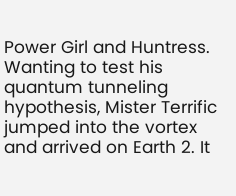Power Girl and Huntress. Wanting to test his quantum tunneling hypothesis, Mister Terrific jumped into the vortex and arrived on Earth 2. It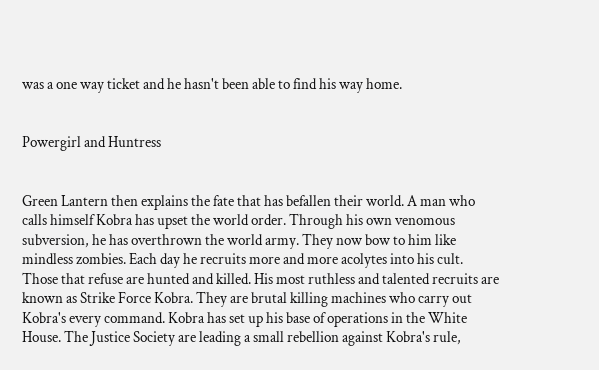was a one way ticket and he hasn't been able to find his way home.


Powergirl and Huntress


Green Lantern then explains the fate that has befallen their world. A man who calls himself Kobra has upset the world order. Through his own venomous subversion, he has overthrown the world army. They now bow to him like mindless zombies. Each day he recruits more and more acolytes into his cult. Those that refuse are hunted and killed. His most ruthless and talented recruits are known as Strike Force Kobra. They are brutal killing machines who carry out Kobra's every command. Kobra has set up his base of operations in the White House. The Justice Society are leading a small rebellion against Kobra's rule,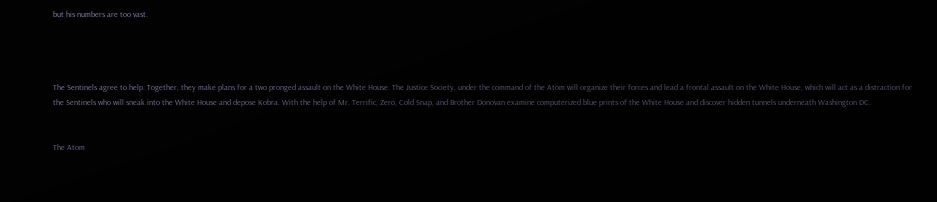but his numbers are too vast.




The Sentinels agree to help. Together, they make plans for a two pronged assault on the White House. The Justice Society, under the command of the Atom will organize their forces and lead a frontal assault on the White House, which will act as a distraction for the Sentinels who will sneak into the White House and depose Kobra. With the help of Mr. Terrific, Zero, Cold Snap, and Brother Donovan examine computerized blue prints of the White House and discover hidden tunnels underneath Washington DC.


The Atom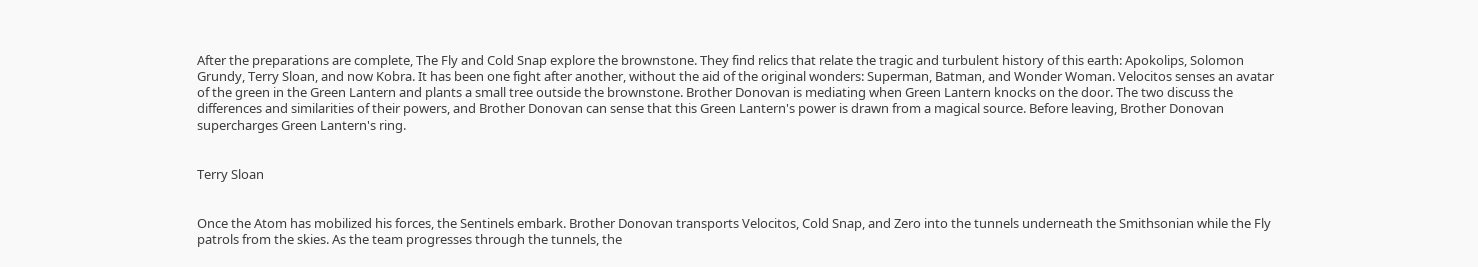After the preparations are complete, The Fly and Cold Snap explore the brownstone. They find relics that relate the tragic and turbulent history of this earth: Apokolips, Solomon Grundy, Terry Sloan, and now Kobra. It has been one fight after another, without the aid of the original wonders: Superman, Batman, and Wonder Woman. Velocitos senses an avatar of the green in the Green Lantern and plants a small tree outside the brownstone. Brother Donovan is mediating when Green Lantern knocks on the door. The two discuss the differences and similarities of their powers, and Brother Donovan can sense that this Green Lantern's power is drawn from a magical source. Before leaving, Brother Donovan supercharges Green Lantern's ring.


Terry Sloan


Once the Atom has mobilized his forces, the Sentinels embark. Brother Donovan transports Velocitos, Cold Snap, and Zero into the tunnels underneath the Smithsonian while the Fly patrols from the skies. As the team progresses through the tunnels, the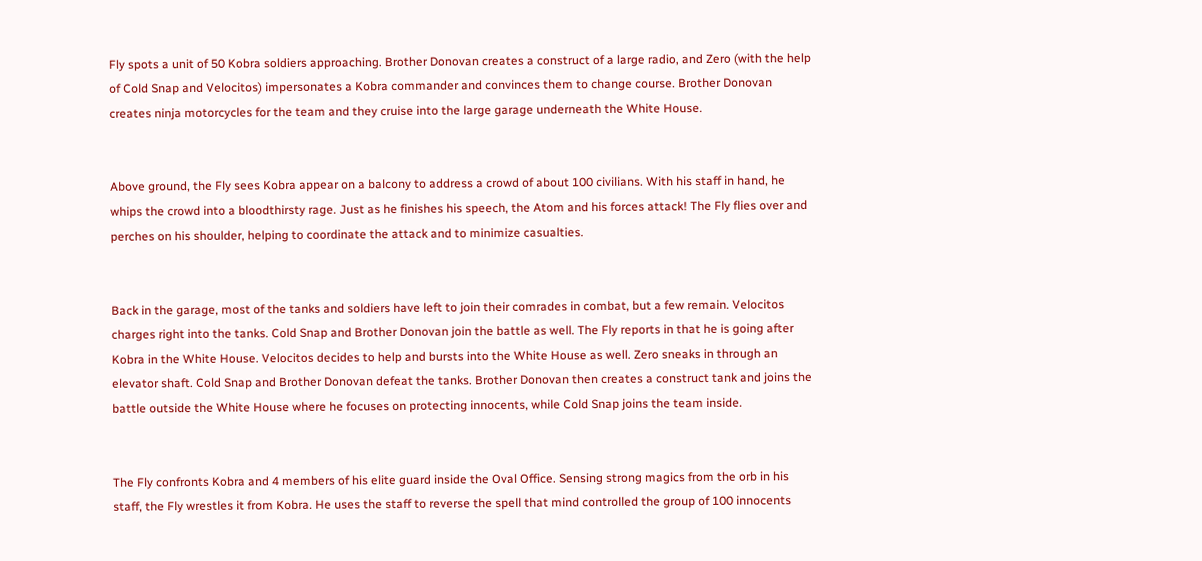Fly spots a unit of 50 Kobra soldiers approaching. Brother Donovan creates a construct of a large radio, and Zero (with the help of Cold Snap and Velocitos) impersonates a Kobra commander and convinces them to change course. Brother Donovan creates ninja motorcycles for the team and they cruise into the large garage underneath the White House.


Above ground, the Fly sees Kobra appear on a balcony to address a crowd of about 100 civilians. With his staff in hand, he whips the crowd into a bloodthirsty rage. Just as he finishes his speech, the Atom and his forces attack! The Fly flies over and perches on his shoulder, helping to coordinate the attack and to minimize casualties.


Back in the garage, most of the tanks and soldiers have left to join their comrades in combat, but a few remain. Velocitos charges right into the tanks. Cold Snap and Brother Donovan join the battle as well. The Fly reports in that he is going after Kobra in the White House. Velocitos decides to help and bursts into the White House as well. Zero sneaks in through an elevator shaft. Cold Snap and Brother Donovan defeat the tanks. Brother Donovan then creates a construct tank and joins the battle outside the White House where he focuses on protecting innocents, while Cold Snap joins the team inside.


The Fly confronts Kobra and 4 members of his elite guard inside the Oval Office. Sensing strong magics from the orb in his staff, the Fly wrestles it from Kobra. He uses the staff to reverse the spell that mind controlled the group of 100 innocents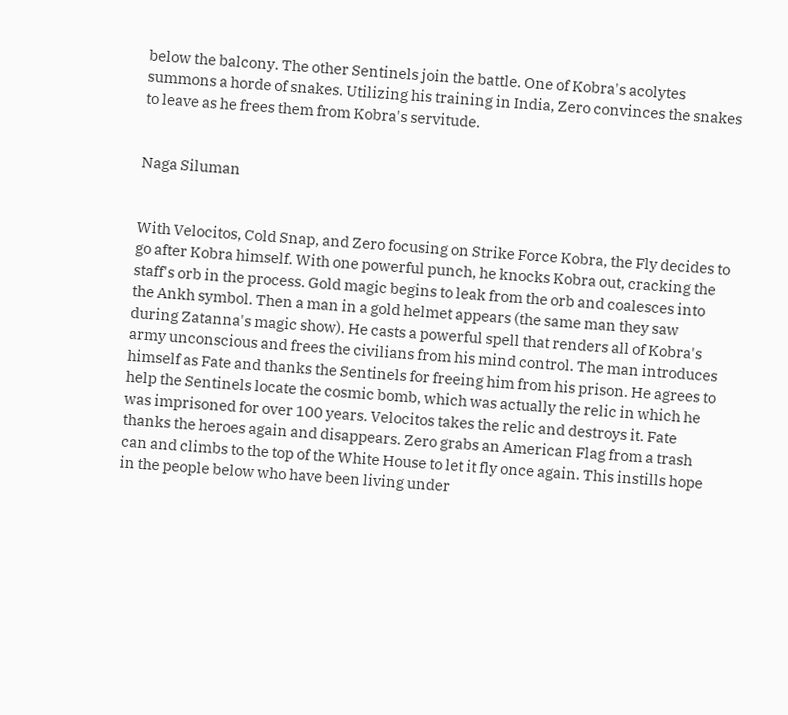below the balcony. The other Sentinels join the battle. One of Kobra's acolytes summons a horde of snakes. Utilizing his training in India, Zero convinces the snakes to leave as he frees them from Kobra's servitude.


Naga Siluman


With Velocitos, Cold Snap, and Zero focusing on Strike Force Kobra, the Fly decides to go after Kobra himself. With one powerful punch, he knocks Kobra out, cracking the staff's orb in the process. Gold magic begins to leak from the orb and coalesces into the Ankh symbol. Then a man in a gold helmet appears (the same man they saw during Zatanna's magic show). He casts a powerful spell that renders all of Kobra's army unconscious and frees the civilians from his mind control. The man introduces himself as Fate and thanks the Sentinels for freeing him from his prison. He agrees to help the Sentinels locate the cosmic bomb, which was actually the relic in which he was imprisoned for over 100 years. Velocitos takes the relic and destroys it. Fate thanks the heroes again and disappears. Zero grabs an American Flag from a trash can and climbs to the top of the White House to let it fly once again. This instills hope in the people below who have been living under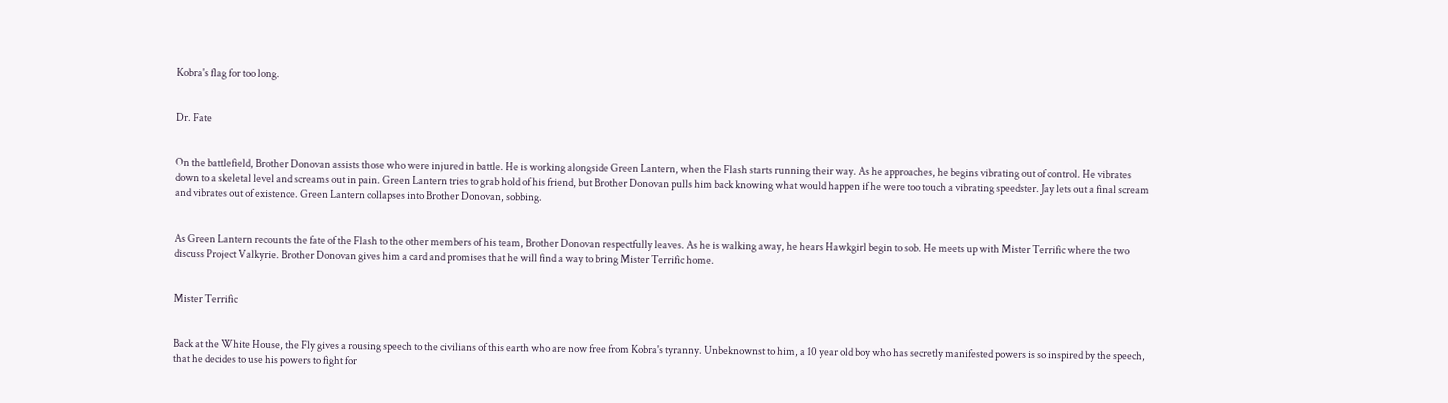Kobra's flag for too long.


Dr. Fate


On the battlefield, Brother Donovan assists those who were injured in battle. He is working alongside Green Lantern, when the Flash starts running their way. As he approaches, he begins vibrating out of control. He vibrates down to a skeletal level and screams out in pain. Green Lantern tries to grab hold of his friend, but Brother Donovan pulls him back knowing what would happen if he were too touch a vibrating speedster. Jay lets out a final scream and vibrates out of existence. Green Lantern collapses into Brother Donovan, sobbing.


As Green Lantern recounts the fate of the Flash to the other members of his team, Brother Donovan respectfully leaves. As he is walking away, he hears Hawkgirl begin to sob. He meets up with Mister Terrific where the two discuss Project Valkyrie. Brother Donovan gives him a card and promises that he will find a way to bring Mister Terrific home.


Mister Terrific


Back at the White House, the Fly gives a rousing speech to the civilians of this earth who are now free from Kobra's tyranny. Unbeknownst to him, a 10 year old boy who has secretly manifested powers is so inspired by the speech, that he decides to use his powers to fight for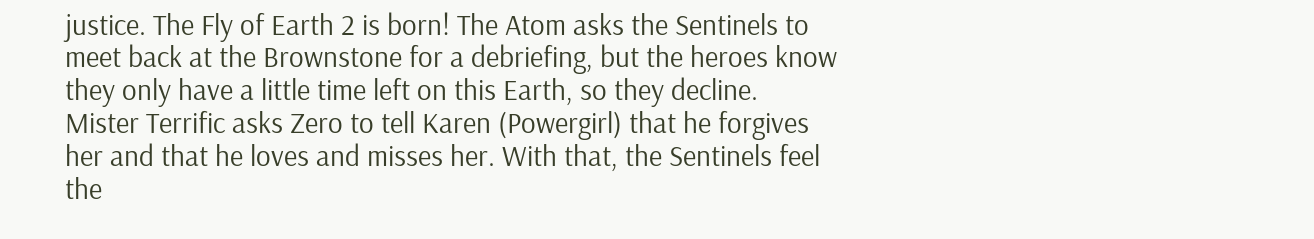justice. The Fly of Earth 2 is born! The Atom asks the Sentinels to meet back at the Brownstone for a debriefing, but the heroes know they only have a little time left on this Earth, so they decline. Mister Terrific asks Zero to tell Karen (Powergirl) that he forgives her and that he loves and misses her. With that, the Sentinels feel the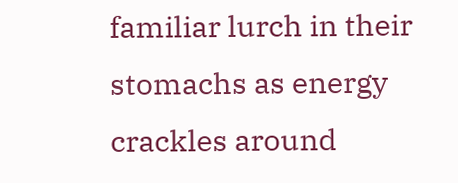familiar lurch in their stomachs as energy crackles around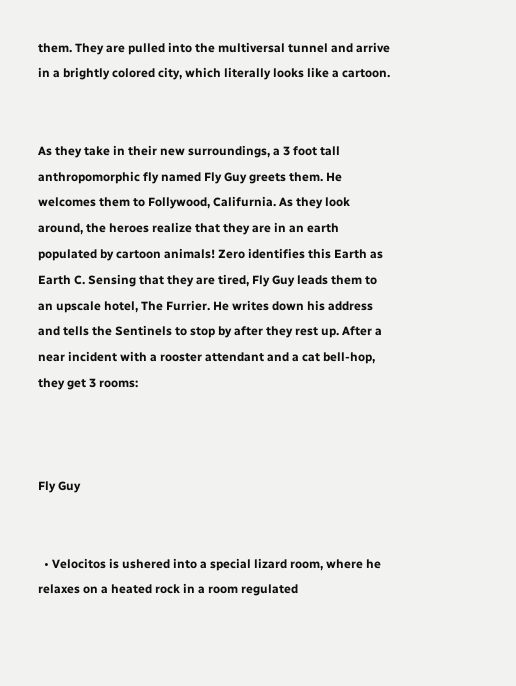them. They are pulled into the multiversal tunnel and arrive in a brightly colored city, which literally looks like a cartoon.


As they take in their new surroundings, a 3 foot tall anthropomorphic fly named Fly Guy greets them. He welcomes them to Follywood, Califurnia. As they look around, the heroes realize that they are in an earth populated by cartoon animals! Zero identifies this Earth as Earth C. Sensing that they are tired, Fly Guy leads them to an upscale hotel, The Furrier. He writes down his address and tells the Sentinels to stop by after they rest up. After a near incident with a rooster attendant and a cat bell-hop, they get 3 rooms:



Fly Guy


  • Velocitos is ushered into a special lizard room, where he relaxes on a heated rock in a room regulated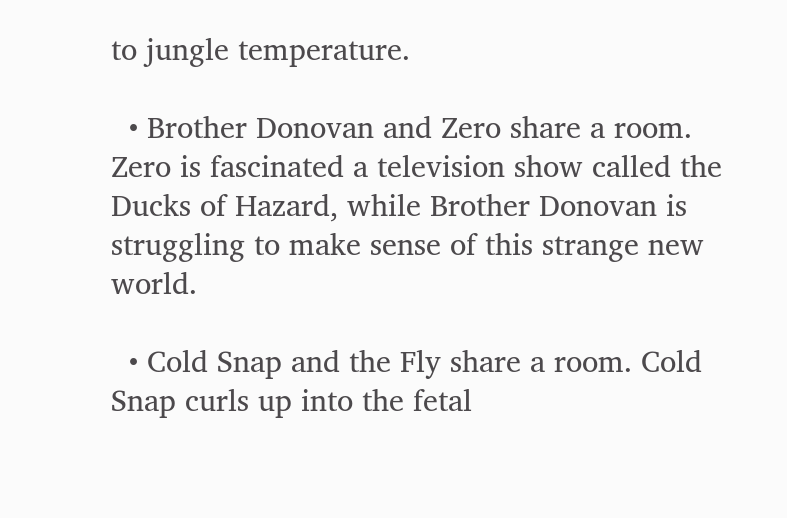to jungle temperature.

  • Brother Donovan and Zero share a room. Zero is fascinated a television show called the Ducks of Hazard, while Brother Donovan is struggling to make sense of this strange new world.

  • Cold Snap and the Fly share a room. Cold Snap curls up into the fetal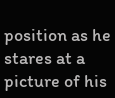position as he stares at a picture of his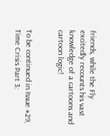friends, while the Fly excitedly recounts his vast knowledge of a cartoons and cartoon logic!


To be continued in Issue #29, Time Crisis Part 3: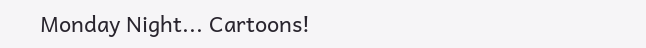Monday Night... Cartoons!